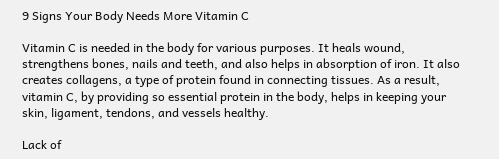9 Signs Your Body Needs More Vitamin C

Vitamin C is needed in the body for various purposes. It heals wound, strengthens bones, nails and teeth, and also helps in absorption of iron. It also creates collagens, a type of protein found in connecting tissues. As a result, vitamin C, by providing so essential protein in the body, helps in keeping your skin, ligament, tendons, and vessels healthy.

Lack of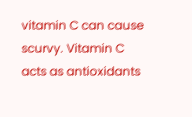vitamin C can cause scurvy. Vitamin C acts as antioxidants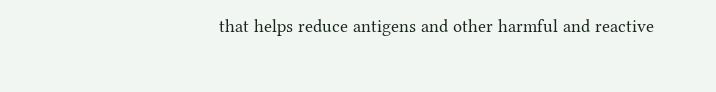that helps reduce antigens and other harmful and reactive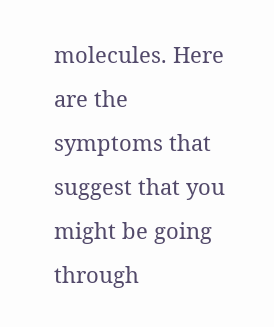molecules. Here are the symptoms that suggest that you might be going through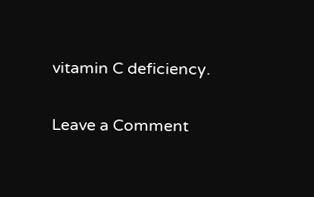vitamin C deficiency.

Leave a Comment